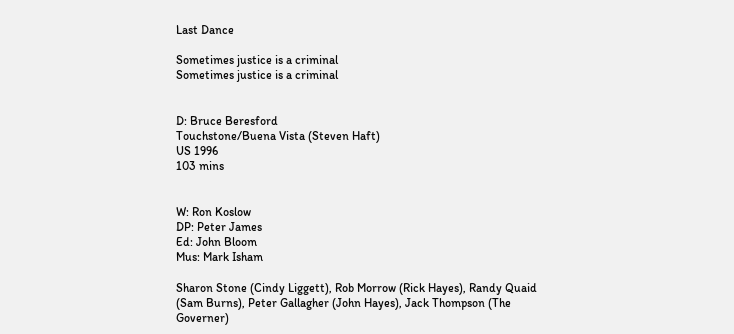Last Dance

Sometimes justice is a criminal
Sometimes justice is a criminal


D: Bruce Beresford
Touchstone/Buena Vista (Steven Haft)
US 1996
103 mins


W: Ron Koslow
DP: Peter James
Ed: John Bloom
Mus: Mark Isham

Sharon Stone (Cindy Liggett), Rob Morrow (Rick Hayes), Randy Quaid (Sam Burns), Peter Gallagher (John Hayes), Jack Thompson (The Governer)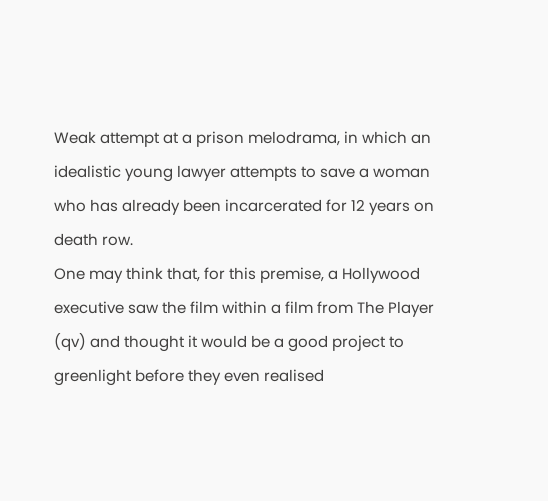Weak attempt at a prison melodrama, in which an idealistic young lawyer attempts to save a woman who has already been incarcerated for 12 years on death row.
One may think that, for this premise, a Hollywood executive saw the film within a film from The Player (qv) and thought it would be a good project to greenlight before they even realised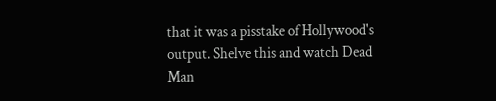that it was a pisstake of Hollywood's output. Shelve this and watch Dead Man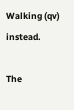Walking (qv) instead.

The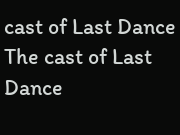cast of Last Dance
The cast of Last Dance